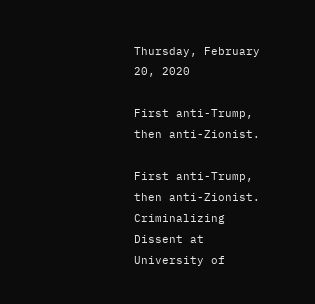Thursday, February 20, 2020

First anti-Trump, then anti-Zionist.

First anti-Trump, then anti-Zionist.
Criminalizing Dissent at University of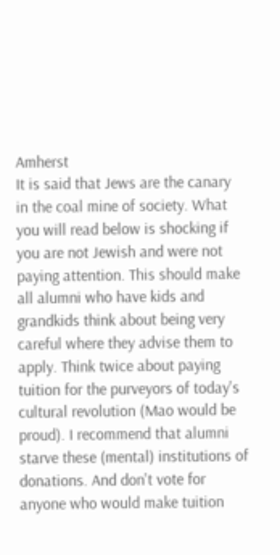Amherst
It is said that Jews are the canary in the coal mine of society. What you will read below is shocking if you are not Jewish and were not paying attention. This should make all alumni who have kids and grandkids think about being very careful where they advise them to apply. Think twice about paying tuition for the purveyors of today's cultural revolution (Mao would be proud). I recommend that alumni starve these (mental) institutions of donations. And don't vote for anyone who would make tuition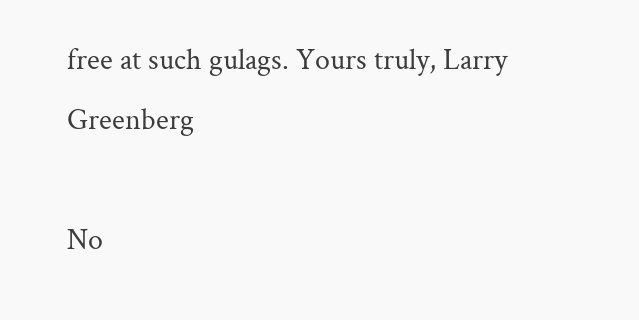free at such gulags. Yours truly, Larry Greenberg

No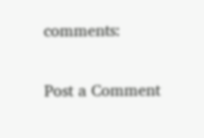comments:

Post a Comment